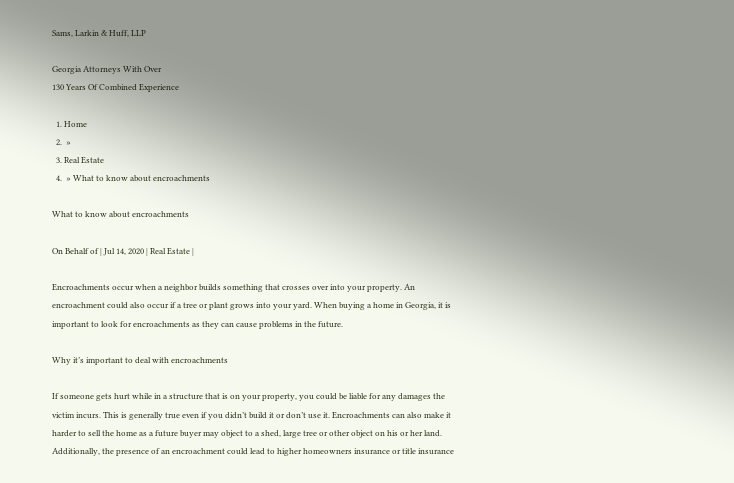Sams, Larkin & Huff, LLP

Georgia Attorneys With Over
130 Years Of Combined Experience

  1. Home
  2.  »
  3. Real Estate
  4.  » What to know about encroachments

What to know about encroachments

On Behalf of | Jul 14, 2020 | Real Estate |

Encroachments occur when a neighbor builds something that crosses over into your property. An encroachment could also occur if a tree or plant grows into your yard. When buying a home in Georgia, it is important to look for encroachments as they can cause problems in the future.

Why it’s important to deal with encroachments

If someone gets hurt while in a structure that is on your property, you could be liable for any damages the victim incurs. This is generally true even if you didn’t build it or don’t use it. Encroachments can also make it harder to sell the home as a future buyer may object to a shed, large tree or other object on his or her land. Additionally, the presence of an encroachment could lead to higher homeowners insurance or title insurance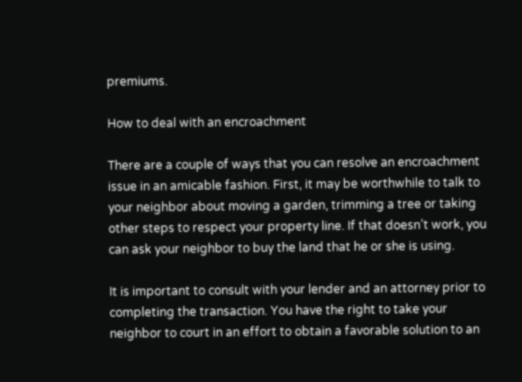premiums.

How to deal with an encroachment

There are a couple of ways that you can resolve an encroachment issue in an amicable fashion. First, it may be worthwhile to talk to your neighbor about moving a garden, trimming a tree or taking other steps to respect your property line. If that doesn’t work, you can ask your neighbor to buy the land that he or she is using.

It is important to consult with your lender and an attorney prior to completing the transaction. You have the right to take your neighbor to court in an effort to obtain a favorable solution to an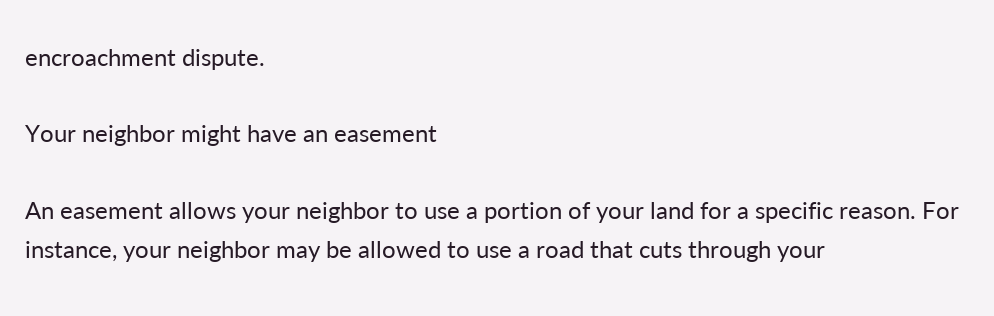encroachment dispute.

Your neighbor might have an easement

An easement allows your neighbor to use a portion of your land for a specific reason. For instance, your neighbor may be allowed to use a road that cuts through your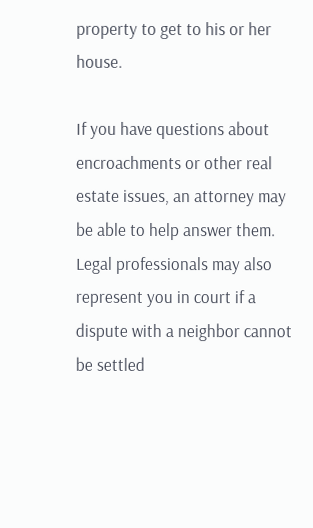property to get to his or her house.

If you have questions about encroachments or other real estate issues, an attorney may be able to help answer them. Legal professionals may also represent you in court if a dispute with a neighbor cannot be settled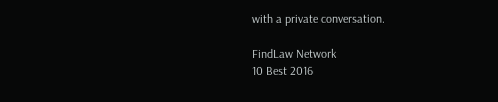with a private conversation.

FindLaw Network
10 Best 2016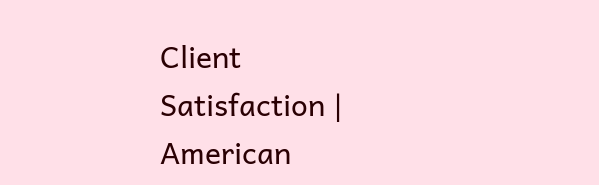Client Satisfaction | American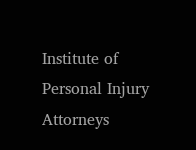Institute of Personal Injury Attorneys